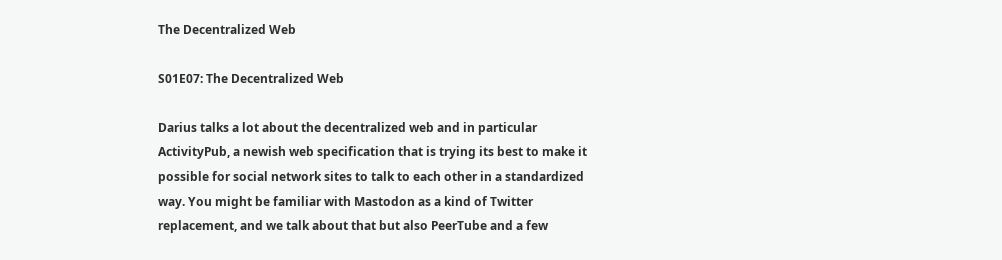The Decentralized Web

S01E07: The Decentralized Web

Darius talks a lot about the decentralized web and in particular ActivityPub, a newish web specification that is trying its best to make it possible for social network sites to talk to each other in a standardized way. You might be familiar with Mastodon as a kind of Twitter replacement, and we talk about that but also PeerTube and a few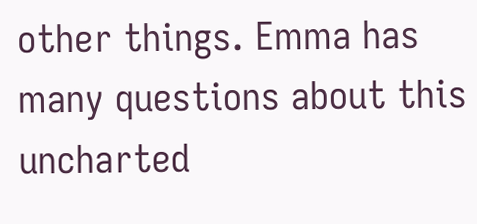other things. Emma has many questions about this uncharted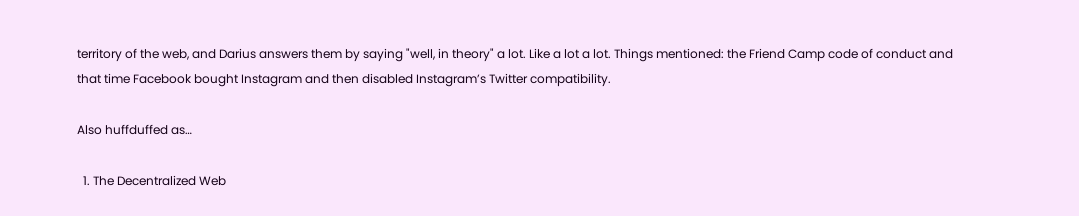territory of the web, and Darius answers them by saying "well, in theory" a lot. Like a lot a lot. Things mentioned: the Friend Camp code of conduct and that time Facebook bought Instagram and then disabled Instagram’s Twitter compatibility.

Also huffduffed as…

  1. The Decentralized Web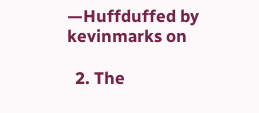—Huffduffed by kevinmarks on

  2. The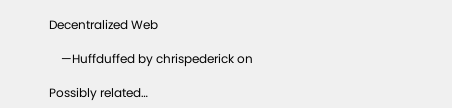Decentralized Web

    —Huffduffed by chrispederick on

Possibly related…